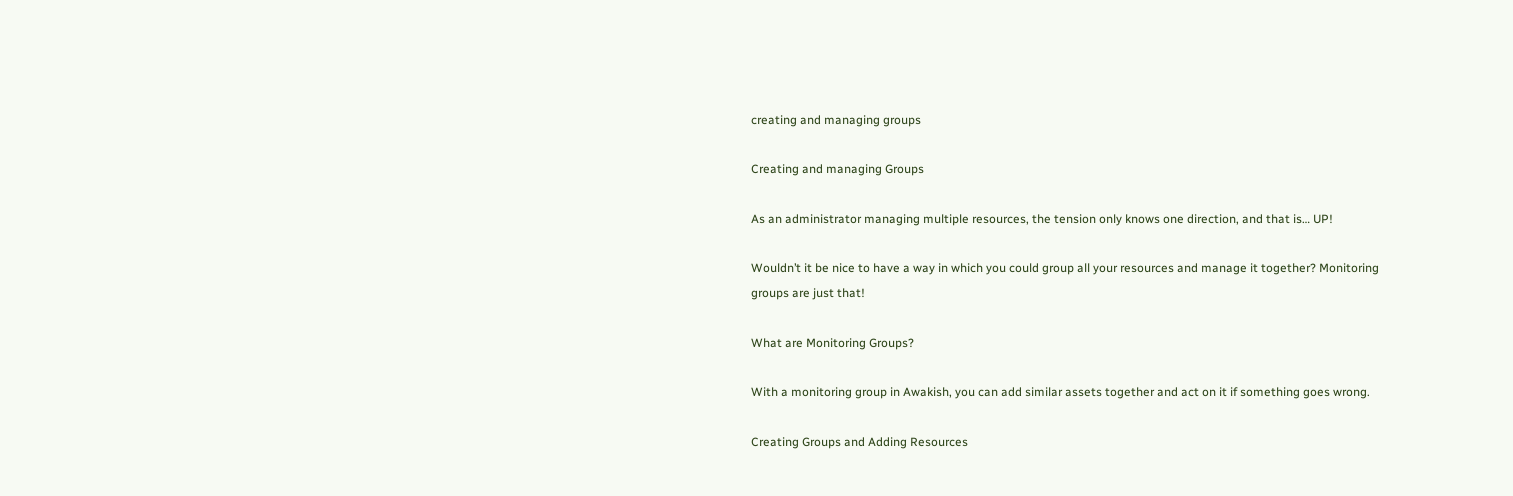creating and managing groups

Creating and managing Groups

As an administrator managing multiple resources, the tension only knows one direction, and that is… UP!

Wouldn’t it be nice to have a way in which you could group all your resources and manage it together? Monitoring groups are just that!

What are Monitoring Groups?

With a monitoring group in Awakish, you can add similar assets together and act on it if something goes wrong.

Creating Groups and Adding Resources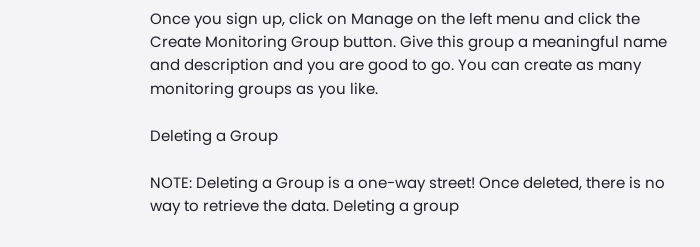Once you sign up, click on Manage on the left menu and click the Create Monitoring Group button. Give this group a meaningful name and description and you are good to go. You can create as many monitoring groups as you like.

Deleting a Group

NOTE: Deleting a Group is a one-way street! Once deleted, there is no way to retrieve the data. Deleting a group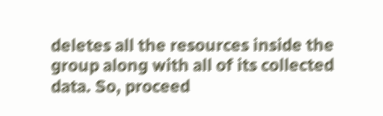deletes all the resources inside the group along with all of its collected data. So, proceed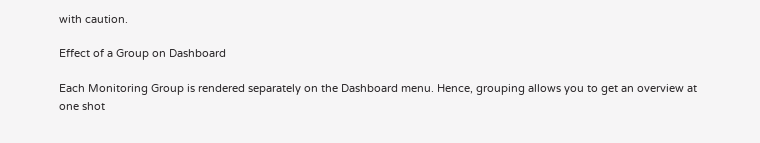with caution.

Effect of a Group on Dashboard

Each Monitoring Group is rendered separately on the Dashboard menu. Hence, grouping allows you to get an overview at one shot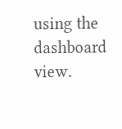using the dashboard view.